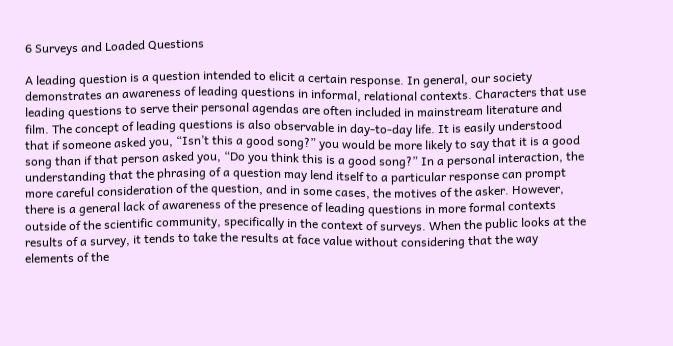6 Surveys and Loaded Questions

A leading question is a question intended to elicit a certain response. In general, our society demonstrates an awareness of leading questions in informal, relational contexts. Characters that use leading questions to serve their personal agendas are often included in mainstream literature and film. The concept of leading questions is also observable in day-to-day life. It is easily understood that if someone asked you, “Isn’t this a good song?” you would be more likely to say that it is a good song than if that person asked you, “Do you think this is a good song?” In a personal interaction, the understanding that the phrasing of a question may lend itself to a particular response can prompt more careful consideration of the question, and in some cases, the motives of the asker. However, there is a general lack of awareness of the presence of leading questions in more formal contexts outside of the scientific community, specifically in the context of surveys. When the public looks at the results of a survey, it tends to take the results at face value without considering that the way elements of the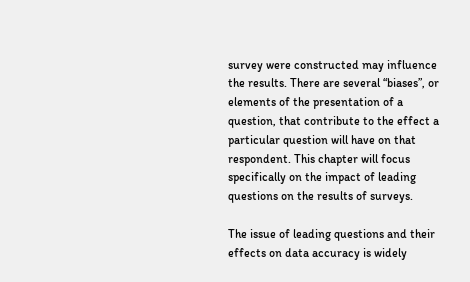survey were constructed may influence the results. There are several “biases”, or elements of the presentation of a question, that contribute to the effect a particular question will have on that respondent. This chapter will focus specifically on the impact of leading questions on the results of surveys.

The issue of leading questions and their effects on data accuracy is widely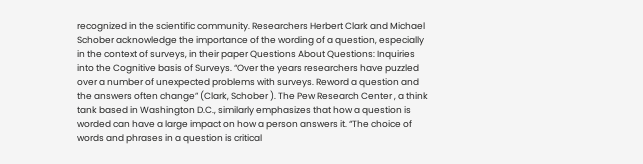recognized in the scientific community. Researchers Herbert Clark and Michael Schober acknowledge the importance of the wording of a question, especially in the context of surveys, in their paper Questions About Questions: Inquiries into the Cognitive basis of Surveys. “Over the years researchers have puzzled over a number of unexpected problems with surveys. Reword a question and the answers often change” (Clark, Schober ). The Pew Research Center , a think tank based in Washington D.C., similarly emphasizes that how a question is worded can have a large impact on how a person answers it. “The choice of words and phrases in a question is critical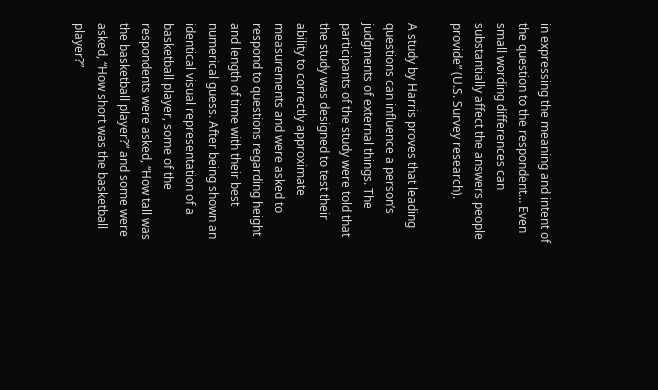in expressing the meaning and intent of the question to the respondent… Even small wording differences can substantially affect the answers people provide” (U.S. Survey research).

A study by Harris proves that leading questions can influence a person’s judgments of external things. The participants of the study were told that the study was designed to test their ability to correctly approximate measurements and were asked to respond to questions regarding height and length of time with their best numerical guess. After being shown an identical visual representation of a basketball player, some of the respondents were asked, “How tall was the basketball player?” and some were asked, “How short was the basketball player?”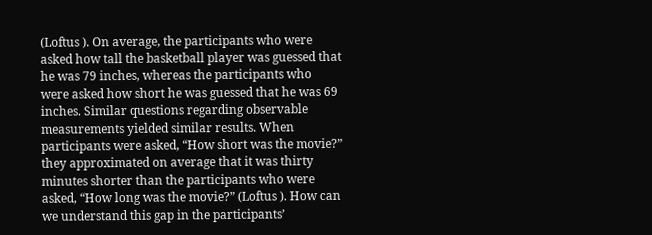(Loftus ). On average, the participants who were asked how tall the basketball player was guessed that he was 79 inches, whereas the participants who were asked how short he was guessed that he was 69 inches. Similar questions regarding observable measurements yielded similar results. When participants were asked, “How short was the movie?” they approximated on average that it was thirty minutes shorter than the participants who were asked, “How long was the movie?” (Loftus ). How can we understand this gap in the participants’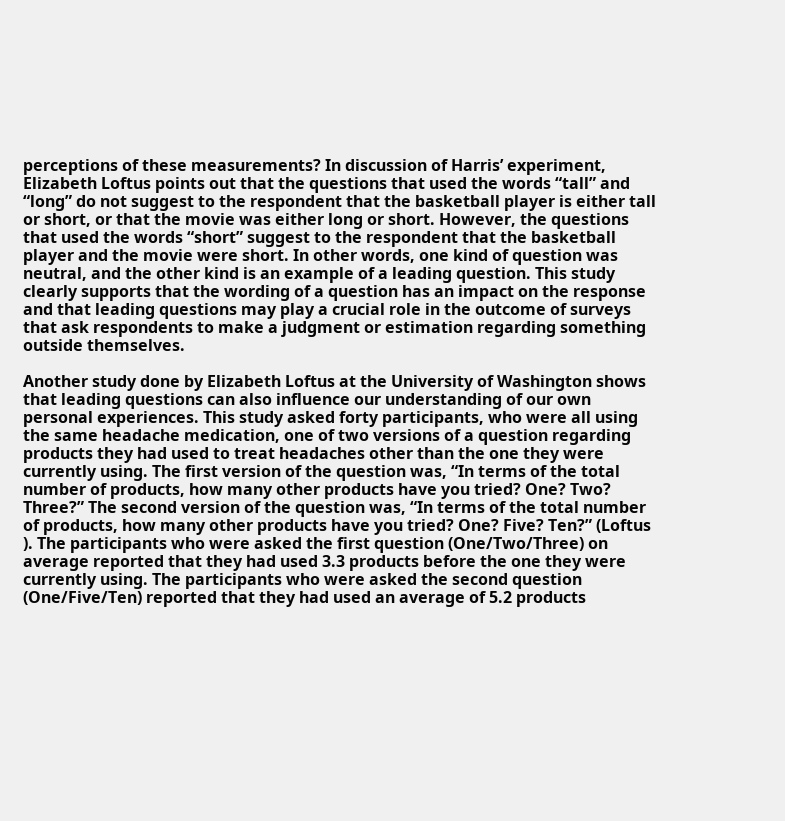perceptions of these measurements? In discussion of Harris’ experiment, Elizabeth Loftus points out that the questions that used the words “tall” and “long” do not suggest to the respondent that the basketball player is either tall or short, or that the movie was either long or short. However, the questions that used the words “short” suggest to the respondent that the basketball player and the movie were short. In other words, one kind of question was neutral, and the other kind is an example of a leading question. This study clearly supports that the wording of a question has an impact on the response and that leading questions may play a crucial role in the outcome of surveys that ask respondents to make a judgment or estimation regarding something outside themselves.

Another study done by Elizabeth Loftus at the University of Washington shows that leading questions can also influence our understanding of our own personal experiences. This study asked forty participants, who were all using the same headache medication, one of two versions of a question regarding products they had used to treat headaches other than the one they were currently using. The first version of the question was, “In terms of the total number of products, how many other products have you tried? One? Two? Three?” The second version of the question was, “In terms of the total number of products, how many other products have you tried? One? Five? Ten?” (Loftus ). The participants who were asked the first question (One/Two/Three) on average reported that they had used 3.3 products before the one they were currently using. The participants who were asked the second question (One/Five/Ten) reported that they had used an average of 5.2 products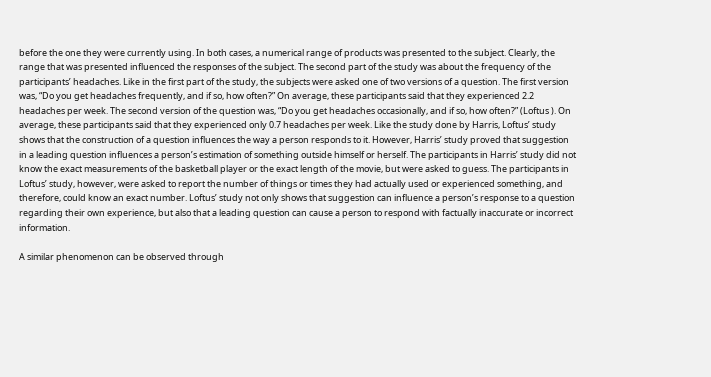before the one they were currently using. In both cases, a numerical range of products was presented to the subject. Clearly, the range that was presented influenced the responses of the subject. The second part of the study was about the frequency of the participants’ headaches. Like in the first part of the study, the subjects were asked one of two versions of a question. The first version was, “Do you get headaches frequently, and if so, how often?” On average, these participants said that they experienced 2.2 headaches per week. The second version of the question was, “Do you get headaches occasionally, and if so, how often?” (Loftus ). On average, these participants said that they experienced only 0.7 headaches per week. Like the study done by Harris, Loftus’ study shows that the construction of a question influences the way a person responds to it. However, Harris’ study proved that suggestion in a leading question influences a person’s estimation of something outside himself or herself. The participants in Harris’ study did not know the exact measurements of the basketball player or the exact length of the movie, but were asked to guess. The participants in Loftus’ study, however, were asked to report the number of things or times they had actually used or experienced something, and therefore, could know an exact number. Loftus’ study not only shows that suggestion can influence a person’s response to a question regarding their own experience, but also that a leading question can cause a person to respond with factually inaccurate or incorrect information.

A similar phenomenon can be observed through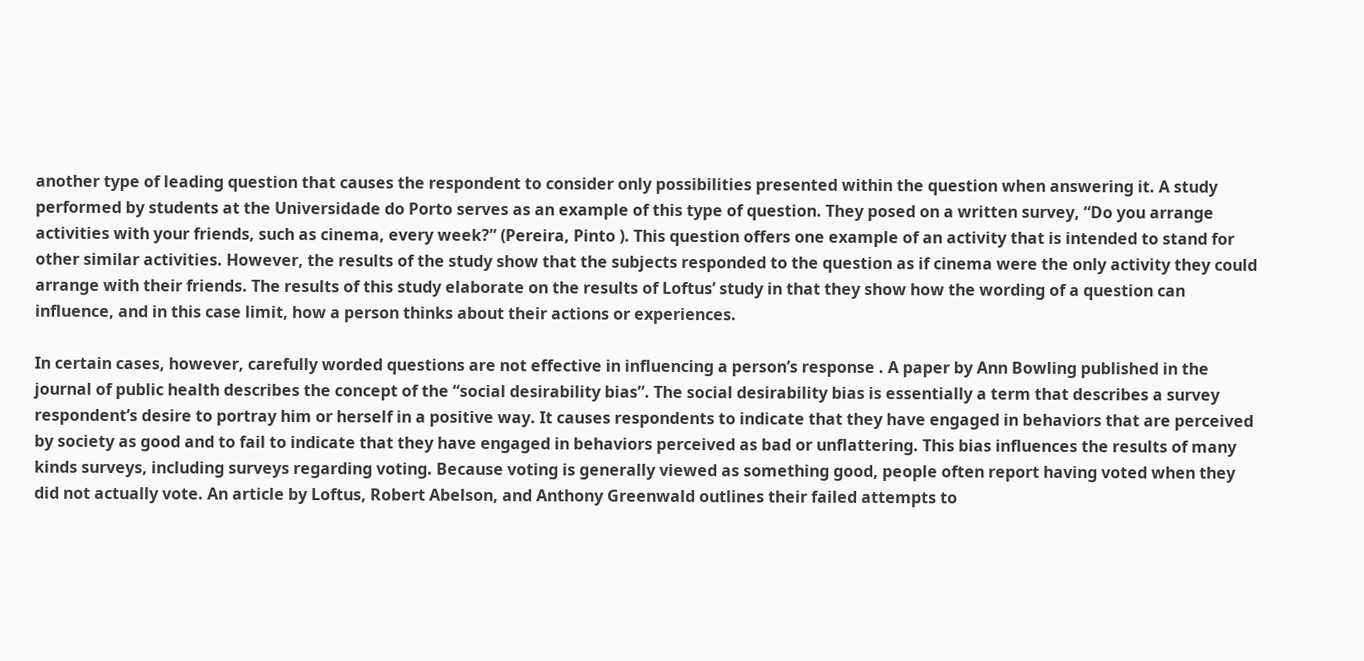another type of leading question that causes the respondent to consider only possibilities presented within the question when answering it. A study performed by students at the Universidade do Porto serves as an example of this type of question. They posed on a written survey, “Do you arrange activities with your friends, such as cinema, every week?” (Pereira, Pinto ). This question offers one example of an activity that is intended to stand for other similar activities. However, the results of the study show that the subjects responded to the question as if cinema were the only activity they could arrange with their friends. The results of this study elaborate on the results of Loftus’ study in that they show how the wording of a question can influence, and in this case limit, how a person thinks about their actions or experiences.

In certain cases, however, carefully worded questions are not effective in influencing a person’s response . A paper by Ann Bowling published in the journal of public health describes the concept of the “social desirability bias”. The social desirability bias is essentially a term that describes a survey respondent’s desire to portray him or herself in a positive way. It causes respondents to indicate that they have engaged in behaviors that are perceived by society as good and to fail to indicate that they have engaged in behaviors perceived as bad or unflattering. This bias influences the results of many kinds surveys, including surveys regarding voting. Because voting is generally viewed as something good, people often report having voted when they did not actually vote. An article by Loftus, Robert Abelson, and Anthony Greenwald outlines their failed attempts to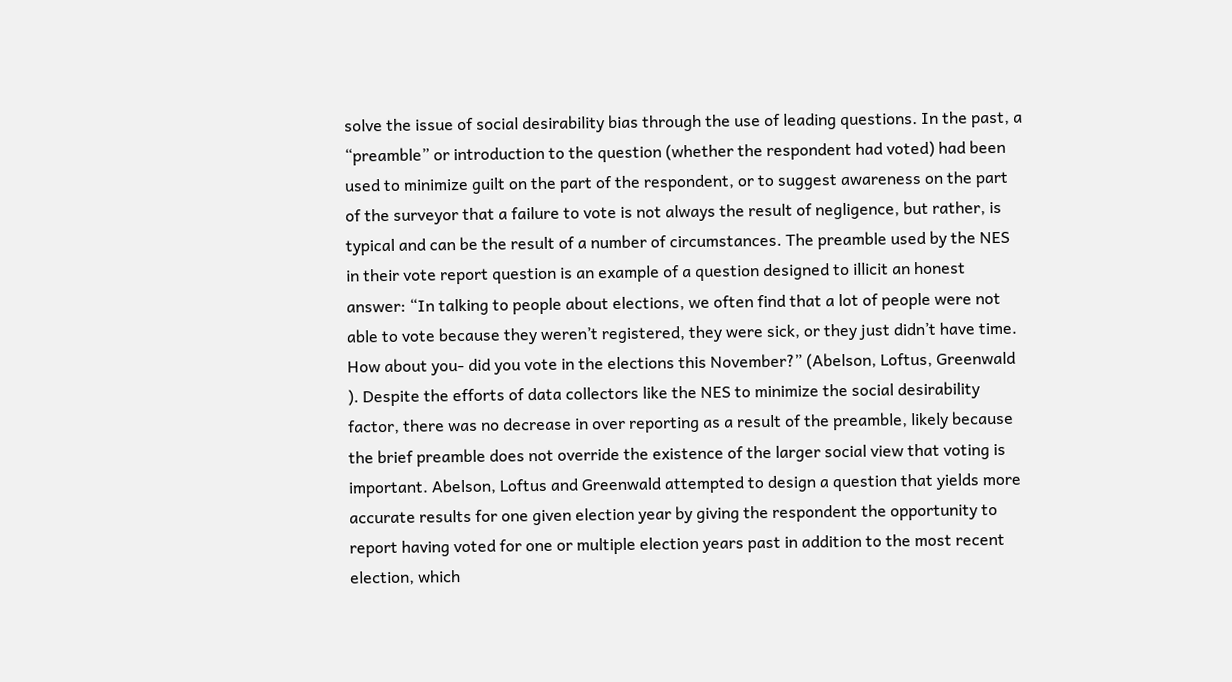solve the issue of social desirability bias through the use of leading questions. In the past, a “preamble” or introduction to the question (whether the respondent had voted) had been used to minimize guilt on the part of the respondent, or to suggest awareness on the part of the surveyor that a failure to vote is not always the result of negligence, but rather, is typical and can be the result of a number of circumstances. The preamble used by the NES in their vote report question is an example of a question designed to illicit an honest answer: “In talking to people about elections, we often find that a lot of people were not able to vote because they weren’t registered, they were sick, or they just didn’t have time. How about you- did you vote in the elections this November?” (Abelson, Loftus, Greenwald ). Despite the efforts of data collectors like the NES to minimize the social desirability factor, there was no decrease in over reporting as a result of the preamble, likely because the brief preamble does not override the existence of the larger social view that voting is important. Abelson, Loftus and Greenwald attempted to design a question that yields more accurate results for one given election year by giving the respondent the opportunity to report having voted for one or multiple election years past in addition to the most recent election, which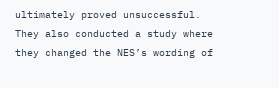ultimately proved unsuccessful. They also conducted a study where they changed the NES’s wording of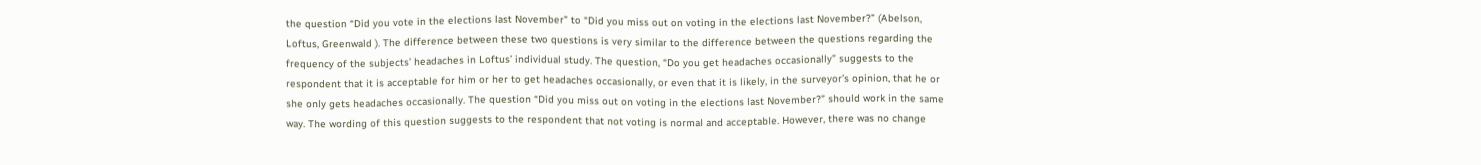the question “Did you vote in the elections last November” to “Did you miss out on voting in the elections last November?” (Abelson, Loftus, Greenwald ). The difference between these two questions is very similar to the difference between the questions regarding the frequency of the subjects’ headaches in Loftus’ individual study. The question, “Do you get headaches occasionally” suggests to the respondent that it is acceptable for him or her to get headaches occasionally, or even that it is likely, in the surveyor’s opinion, that he or she only gets headaches occasionally. The question “Did you miss out on voting in the elections last November?” should work in the same way. The wording of this question suggests to the respondent that not voting is normal and acceptable. However, there was no change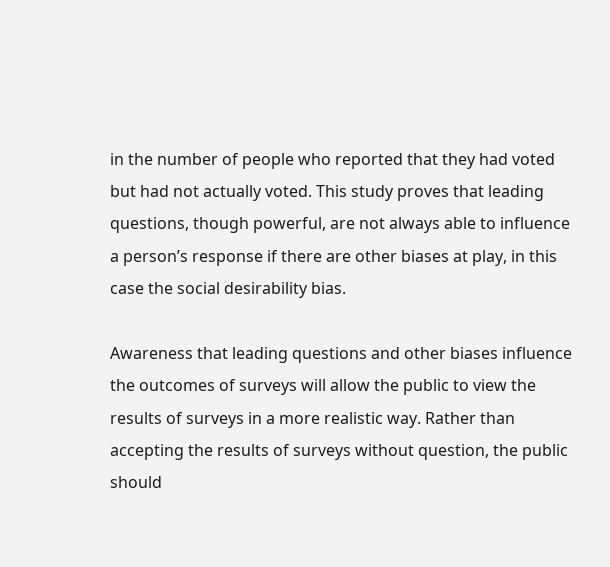in the number of people who reported that they had voted but had not actually voted. This study proves that leading questions, though powerful, are not always able to influence a person’s response if there are other biases at play, in this case the social desirability bias.

Awareness that leading questions and other biases influence the outcomes of surveys will allow the public to view the results of surveys in a more realistic way. Rather than accepting the results of surveys without question, the public should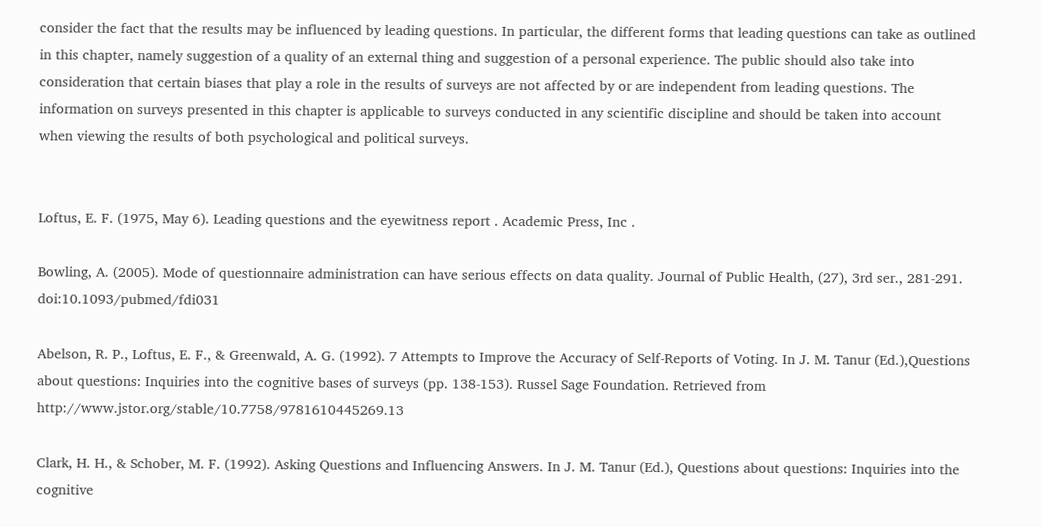consider the fact that the results may be influenced by leading questions. In particular, the different forms that leading questions can take as outlined in this chapter, namely suggestion of a quality of an external thing and suggestion of a personal experience. The public should also take into consideration that certain biases that play a role in the results of surveys are not affected by or are independent from leading questions. The information on surveys presented in this chapter is applicable to surveys conducted in any scientific discipline and should be taken into account when viewing the results of both psychological and political surveys.


Loftus, E. F. (1975, May 6). Leading questions and the eyewitness report . Academic Press, Inc .

Bowling, A. (2005). Mode of questionnaire administration can have serious effects on data quality. Journal of Public Health, (27), 3rd ser., 281-291. doi:10.1093/pubmed/fdi031

Abelson, R. P., Loftus, E. F., & Greenwald, A. G. (1992). 7 Attempts to Improve the Accuracy of Self-Reports of Voting. In J. M. Tanur (Ed.),Questions about questions: Inquiries into the cognitive bases of surveys (pp. 138-153). Russel Sage Foundation. Retrieved from http://www.jstor.org/stable/10.7758/9781610445269.13

Clark, H. H., & Schober, M. F. (1992). Asking Questions and Influencing Answers. In J. M. Tanur (Ed.), Questions about questions: Inquiries into the cognitive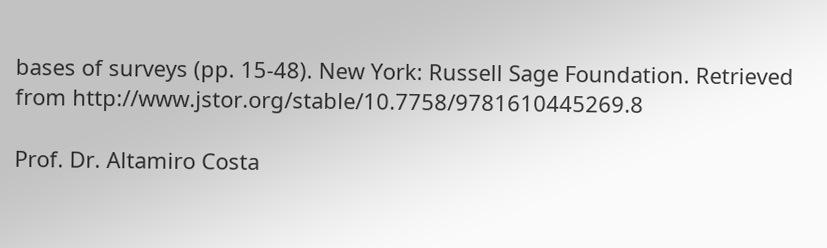bases of surveys (pp. 15-48). New York: Russell Sage Foundation. Retrieved from http://www.jstor.org/stable/10.7758/9781610445269.8

Prof. Dr. Altamiro Costa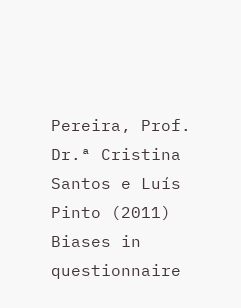Pereira, Prof. Dr.ª Cristina Santos e Luís Pinto (2011) Biases in questionnaire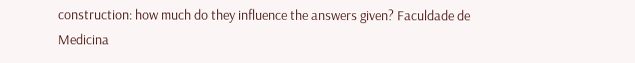construction: how much do they influence the answers given? Faculdade de Medicina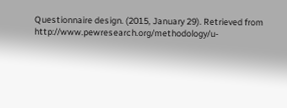Questionnaire design. (2015, January 29). Retrieved from http://www.pewresearch.org/methodology/u-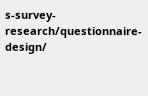s-survey-research/questionnaire-design/